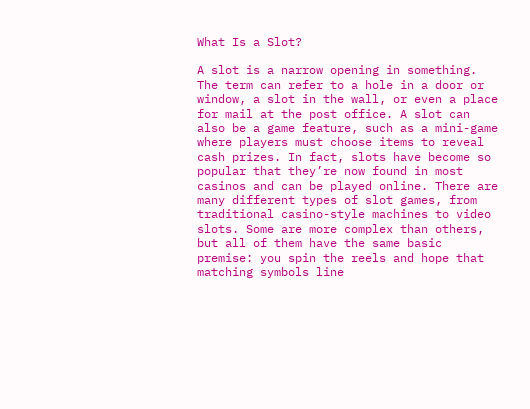What Is a Slot?

A slot is a narrow opening in something. The term can refer to a hole in a door or window, a slot in the wall, or even a place for mail at the post office. A slot can also be a game feature, such as a mini-game where players must choose items to reveal cash prizes. In fact, slots have become so popular that they’re now found in most casinos and can be played online. There are many different types of slot games, from traditional casino-style machines to video slots. Some are more complex than others, but all of them have the same basic premise: you spin the reels and hope that matching symbols line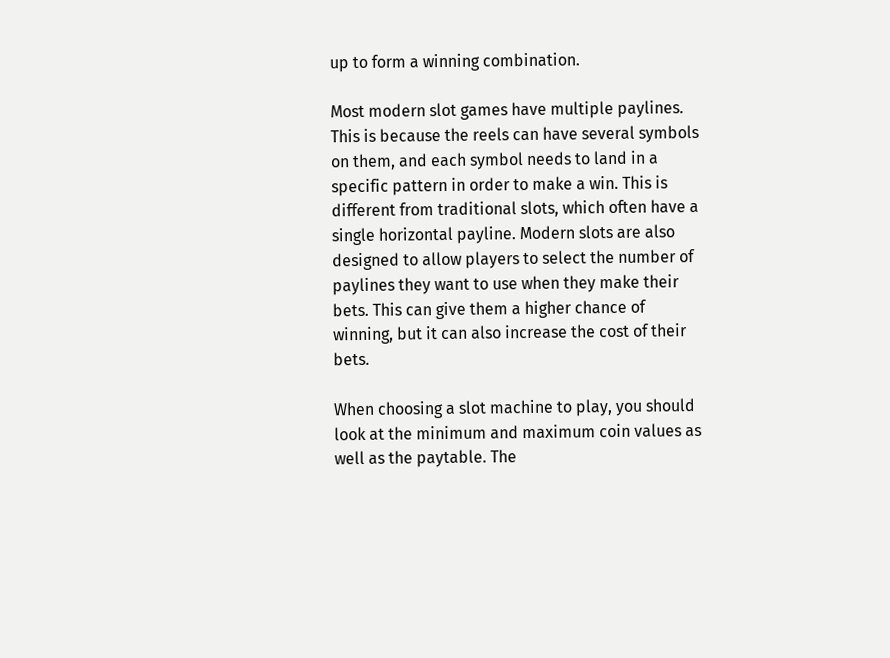up to form a winning combination.

Most modern slot games have multiple paylines. This is because the reels can have several symbols on them, and each symbol needs to land in a specific pattern in order to make a win. This is different from traditional slots, which often have a single horizontal payline. Modern slots are also designed to allow players to select the number of paylines they want to use when they make their bets. This can give them a higher chance of winning, but it can also increase the cost of their bets.

When choosing a slot machine to play, you should look at the minimum and maximum coin values as well as the paytable. The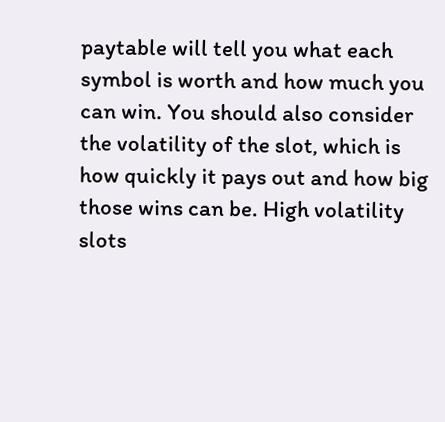paytable will tell you what each symbol is worth and how much you can win. You should also consider the volatility of the slot, which is how quickly it pays out and how big those wins can be. High volatility slots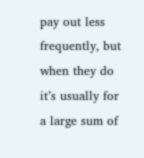pay out less frequently, but when they do it’s usually for a large sum of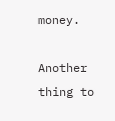money.

Another thing to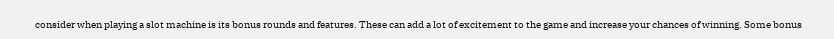consider when playing a slot machine is its bonus rounds and features. These can add a lot of excitement to the game and increase your chances of winning. Some bonus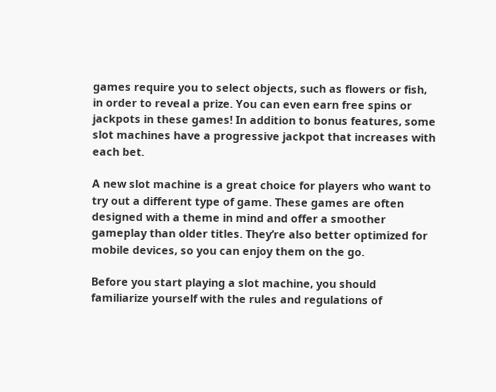games require you to select objects, such as flowers or fish, in order to reveal a prize. You can even earn free spins or jackpots in these games! In addition to bonus features, some slot machines have a progressive jackpot that increases with each bet.

A new slot machine is a great choice for players who want to try out a different type of game. These games are often designed with a theme in mind and offer a smoother gameplay than older titles. They’re also better optimized for mobile devices, so you can enjoy them on the go.

Before you start playing a slot machine, you should familiarize yourself with the rules and regulations of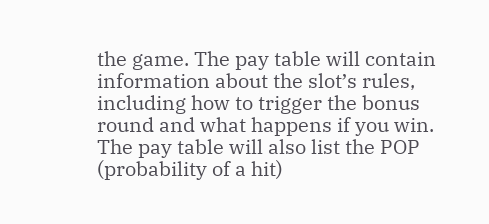the game. The pay table will contain information about the slot’s rules, including how to trigger the bonus round and what happens if you win. The pay table will also list the POP (probability of a hit)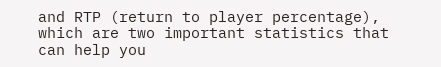and RTP (return to player percentage), which are two important statistics that can help you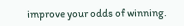improve your odds of winning.